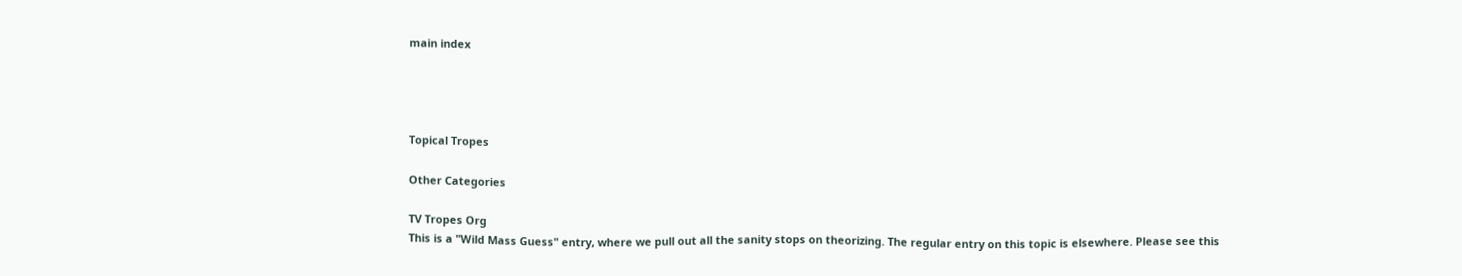main index




Topical Tropes

Other Categories

TV Tropes Org
This is a "Wild Mass Guess" entry, where we pull out all the sanity stops on theorizing. The regular entry on this topic is elsewhere. Please see this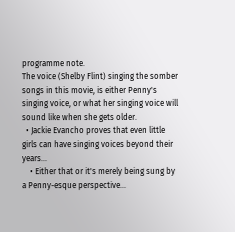programme note.
The voice (Shelby Flint) singing the somber songs in this movie, is either Penny's singing voice, or what her singing voice will sound like when she gets older.
  • Jackie Evancho proves that even little girls can have singing voices beyond their years...
    • Either that or it's merely being sung by a Penny-esque perspective...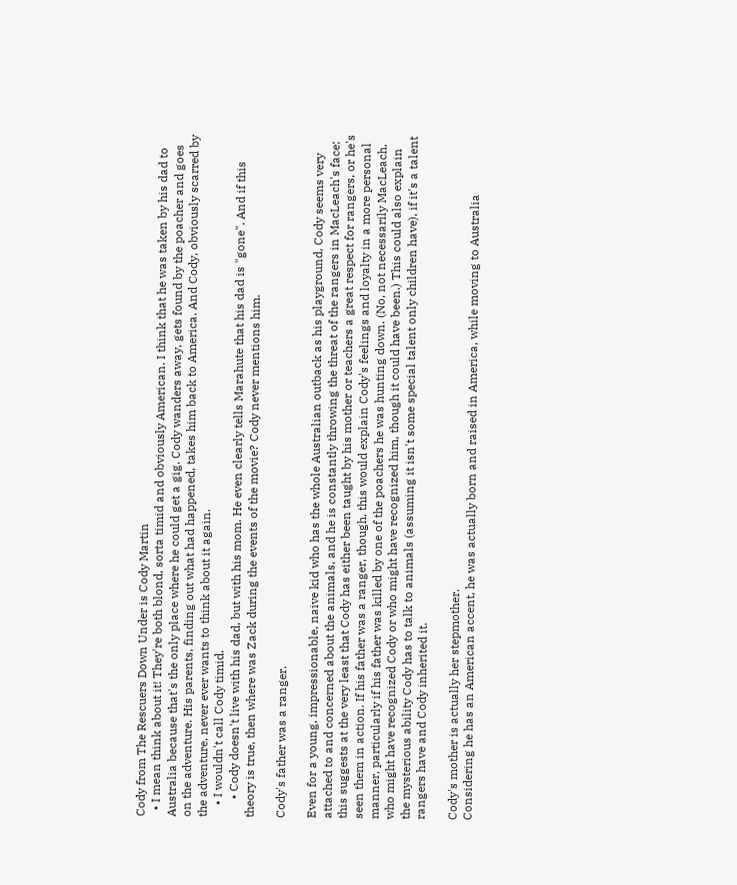Cody from The Rescuers Down Under is Cody Martin
  • I mean think about it! They're both blond, sorta timid and obviously American. I think that he was taken by his dad to Australia because that's the only place where he could get a gig. Cody wanders away, gets found by the poacher and goes on the adventure. His parents, finding out what had happened, takes him back to America. And Cody, obviously scarred by the adventure, never ever wants to think about it again.
    • I wouldn't call Cody timid.
      • Cody doesn't live with his dad, but with his mom. He even clearly tells Marahute that his dad is "gone". And if this theory is true, then where was Zack during the events of the movie? Cody never mentions him.

Cody's father was a ranger.

Even for a young, impressionable, naive kid who has the whole Australian outback as his playground, Cody seems very attached to and concerned about the animals, and he is constantly throwing the threat of the rangers in MacLeach's face; this suggests at the very least that Cody has either been taught by his mother or teachers a great respect for rangers, or he's seen them in action. If his father was a ranger, though, this would explain Cody's feelings and loyalty in a more personal manner, particularly if his father was killed by one of the poachers he was hunting down. (No, not necessarily MacLeach, who might have recognized Cody or who might have recognized him, though it could have been.) This could also explain the mysterious ability Cody has to talk to animals (assuming it isn't some special talent only children have), if it's a talent rangers have and Cody inherited it.

Cody's mother is actually her stepmother.
Considering he has an American accent, he was actually born and raised in America, while moving to Australia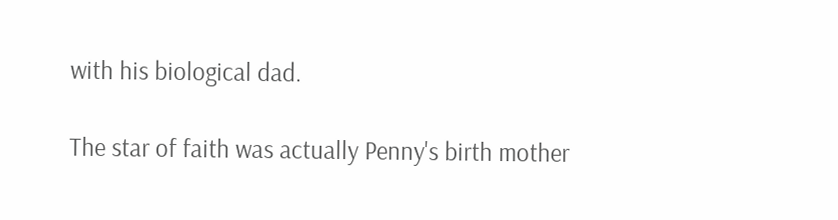with his biological dad.

The star of faith was actually Penny's birth mother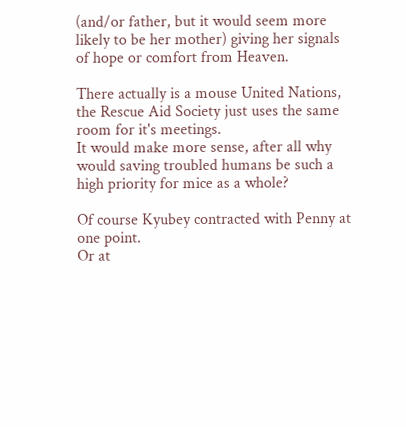(and/or father, but it would seem more likely to be her mother) giving her signals of hope or comfort from Heaven.

There actually is a mouse United Nations, the Rescue Aid Society just uses the same room for it's meetings.
It would make more sense, after all why would saving troubled humans be such a high priority for mice as a whole?

Of course Kyubey contracted with Penny at one point.
Or at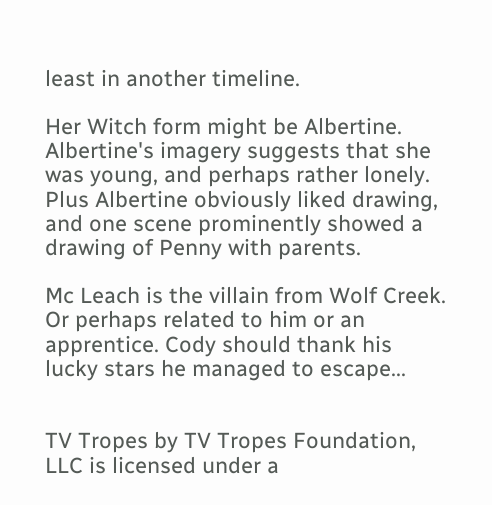least in another timeline.

Her Witch form might be Albertine. Albertine's imagery suggests that she was young, and perhaps rather lonely. Plus Albertine obviously liked drawing, and one scene prominently showed a drawing of Penny with parents.

Mc Leach is the villain from Wolf Creek.
Or perhaps related to him or an apprentice. Cody should thank his lucky stars he managed to escape...


TV Tropes by TV Tropes Foundation, LLC is licensed under a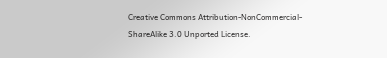Creative Commons Attribution-NonCommercial-ShareAlike 3.0 Unported License.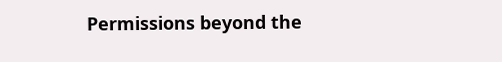Permissions beyond the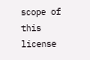scope of this license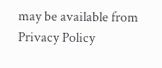may be available from
Privacy Policy